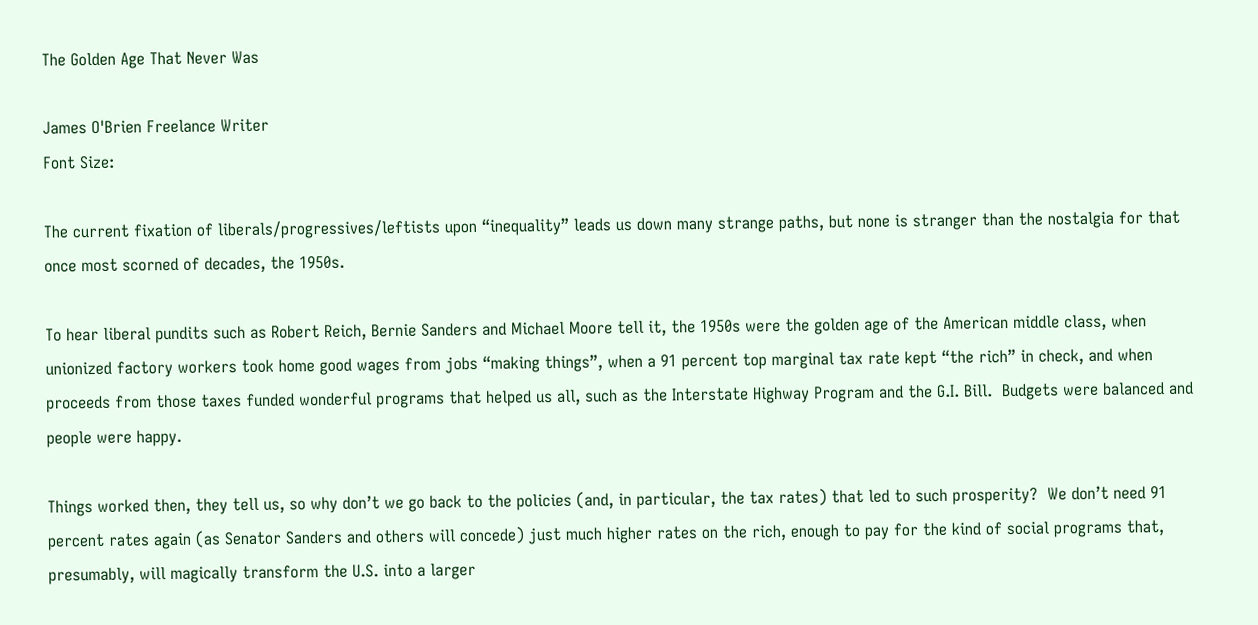The Golden Age That Never Was

James O'Brien Freelance Writer
Font Size:

The current fixation of liberals/progressives/leftists upon “inequality” leads us down many strange paths, but none is stranger than the nostalgia for that once most scorned of decades, the 1950s.

To hear liberal pundits such as Robert Reich, Bernie Sanders and Michael Moore tell it, the 1950s were the golden age of the American middle class, when unionized factory workers took home good wages from jobs “making things”, when a 91 percent top marginal tax rate kept “the rich” in check, and when proceeds from those taxes funded wonderful programs that helped us all, such as the Interstate Highway Program and the G.I. Bill.  Budgets were balanced and people were happy.

Things worked then, they tell us, so why don’t we go back to the policies (and, in particular, the tax rates) that led to such prosperity?  We don’t need 91 percent rates again (as Senator Sanders and others will concede) just much higher rates on the rich, enough to pay for the kind of social programs that, presumably, will magically transform the U.S. into a larger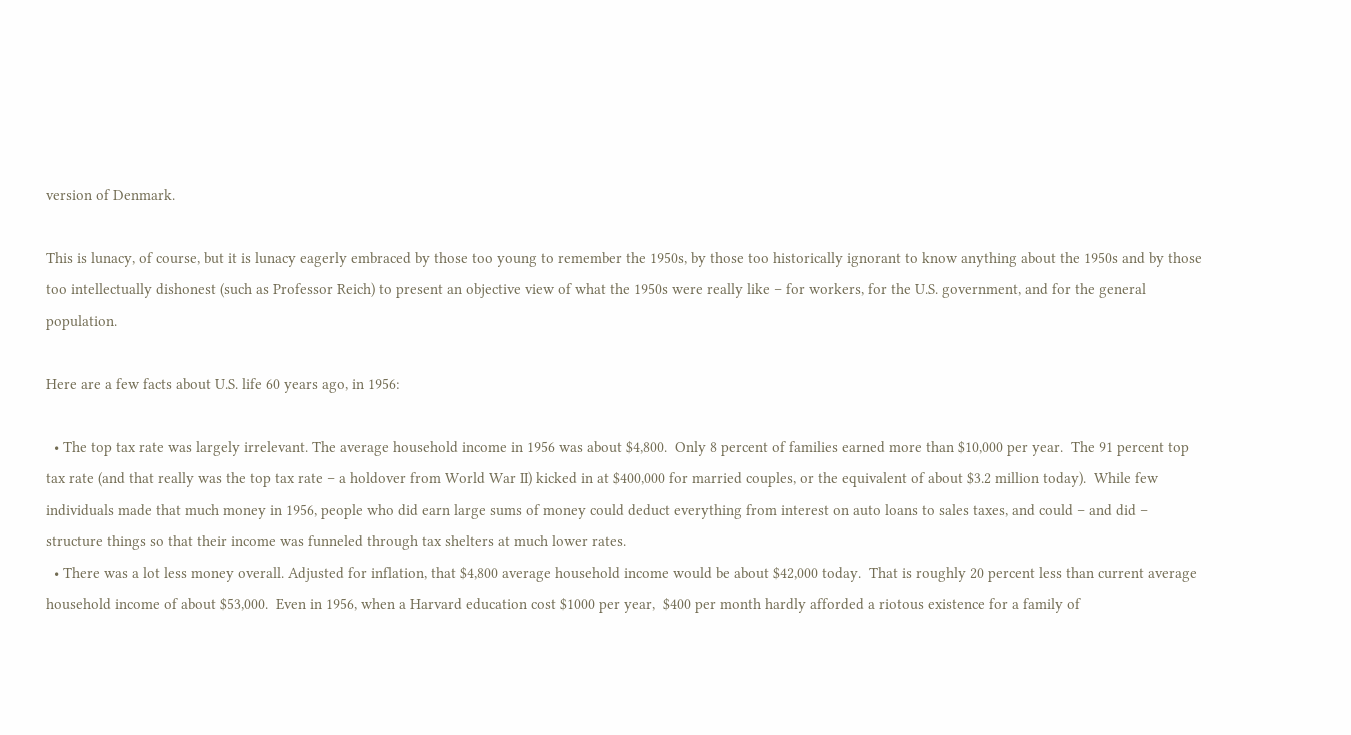version of Denmark.

This is lunacy, of course, but it is lunacy eagerly embraced by those too young to remember the 1950s, by those too historically ignorant to know anything about the 1950s and by those too intellectually dishonest (such as Professor Reich) to present an objective view of what the 1950s were really like – for workers, for the U.S. government, and for the general population.

Here are a few facts about U.S. life 60 years ago, in 1956:

  • The top tax rate was largely irrelevant. The average household income in 1956 was about $4,800.  Only 8 percent of families earned more than $10,000 per year.  The 91 percent top tax rate (and that really was the top tax rate – a holdover from World War II) kicked in at $400,000 for married couples, or the equivalent of about $3.2 million today).  While few individuals made that much money in 1956, people who did earn large sums of money could deduct everything from interest on auto loans to sales taxes, and could – and did – structure things so that their income was funneled through tax shelters at much lower rates.
  • There was a lot less money overall. Adjusted for inflation, that $4,800 average household income would be about $42,000 today.  That is roughly 20 percent less than current average household income of about $53,000.  Even in 1956, when a Harvard education cost $1000 per year,  $400 per month hardly afforded a riotous existence for a family of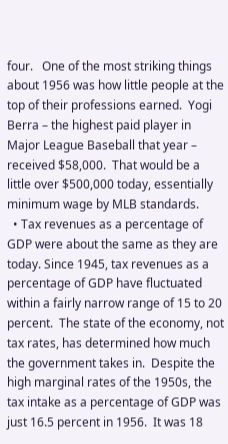four.   One of the most striking things about 1956 was how little people at the top of their professions earned.  Yogi Berra – the highest paid player in Major League Baseball that year – received $58,000.  That would be a little over $500,000 today, essentially minimum wage by MLB standards.
  • Tax revenues as a percentage of GDP were about the same as they are today. Since 1945, tax revenues as a percentage of GDP have fluctuated within a fairly narrow range of 15 to 20 percent.  The state of the economy, not tax rates, has determined how much the government takes in.  Despite the high marginal rates of the 1950s, the tax intake as a percentage of GDP was just 16.5 percent in 1956.  It was 18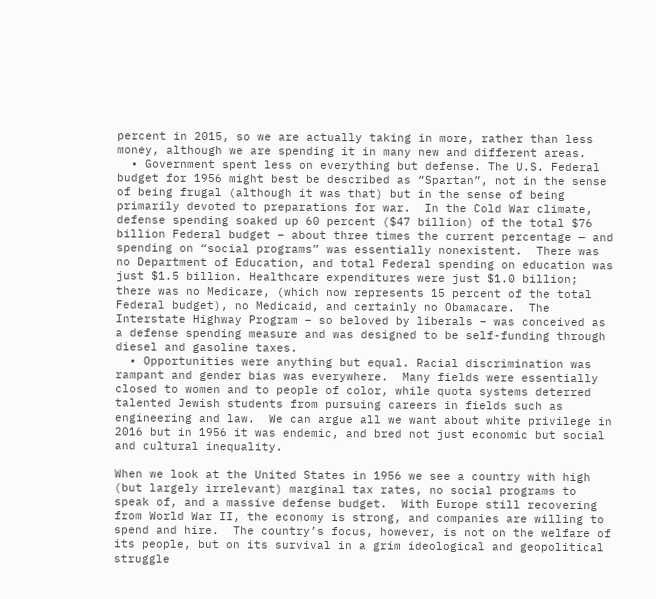percent in 2015, so we are actually taking in more, rather than less money, although we are spending it in many new and different areas.
  • Government spent less on everything but defense. The U.S. Federal budget for 1956 might best be described as “Spartan”, not in the sense of being frugal (although it was that) but in the sense of being primarily devoted to preparations for war.  In the Cold War climate, defense spending soaked up 60 percent ($47 billion) of the total $76 billion Federal budget – about three times the current percentage — and spending on “social programs” was essentially nonexistent.  There was no Department of Education, and total Federal spending on education was just $1.5 billion. Healthcare expenditures were just $1.0 billion; there was no Medicare, (which now represents 15 percent of the total Federal budget), no Medicaid, and certainly no Obamacare.  The Interstate Highway Program – so beloved by liberals – was conceived as a defense spending measure and was designed to be self-funding through diesel and gasoline taxes.
  • Opportunities were anything but equal. Racial discrimination was rampant and gender bias was everywhere.  Many fields were essentially closed to women and to people of color, while quota systems deterred talented Jewish students from pursuing careers in fields such as engineering and law.  We can argue all we want about white privilege in 2016 but in 1956 it was endemic, and bred not just economic but social and cultural inequality.

When we look at the United States in 1956 we see a country with high (but largely irrelevant) marginal tax rates, no social programs to speak of, and a massive defense budget.  With Europe still recovering from World War II, the economy is strong, and companies are willing to spend and hire.  The country’s focus, however, is not on the welfare of its people, but on its survival in a grim ideological and geopolitical struggle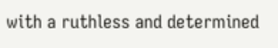with a ruthless and determined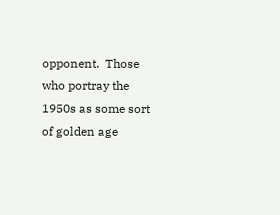opponent.  Those who portray the 1950s as some sort of golden age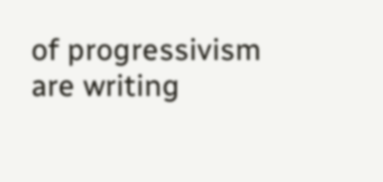of progressivism are writing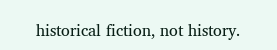historical fiction, not history.